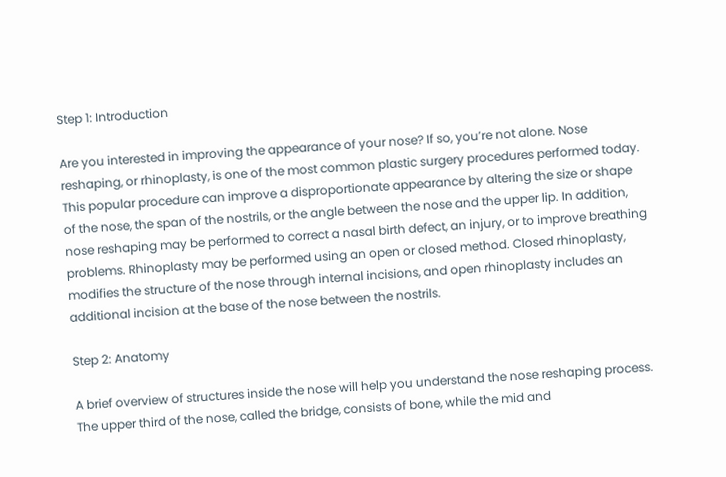Step 1: Introduction

Are you interested in improving the appearance of your nose? If so, you’re not alone. Nose reshaping, or rhinoplasty, is one of the most common plastic surgery procedures performed today. This popular procedure can improve a disproportionate appearance by altering the size or shape of the nose, the span of the nostrils, or the angle between the nose and the upper lip. In addition, nose reshaping may be performed to correct a nasal birth defect, an injury, or to improve breathing problems. Rhinoplasty may be performed using an open or closed method. Closed rhinoplasty, modifies the structure of the nose through internal incisions, and open rhinoplasty includes an additional incision at the base of the nose between the nostrils.

Step 2: Anatomy

A brief overview of structures inside the nose will help you understand the nose reshaping process. The upper third of the nose, called the bridge, consists of bone, while the mid and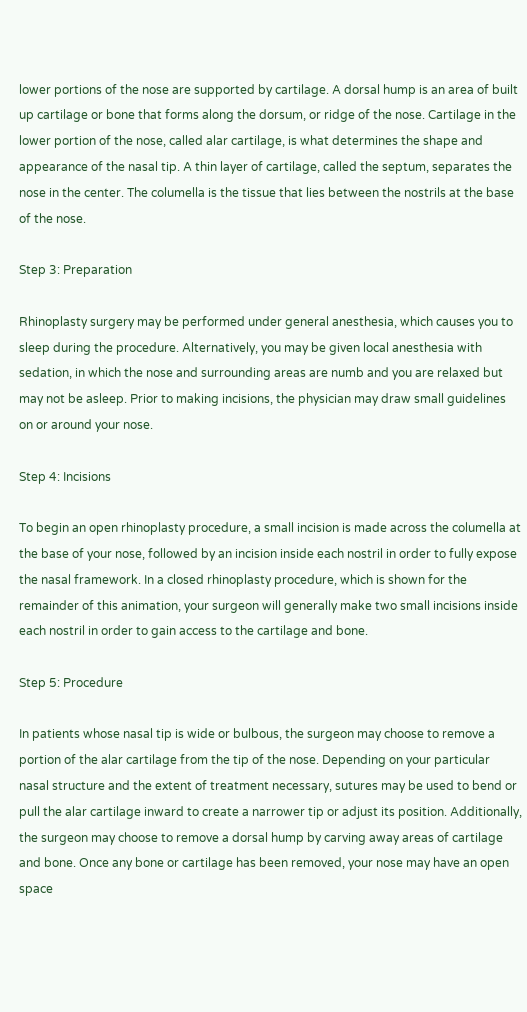lower portions of the nose are supported by cartilage. A dorsal hump is an area of built up cartilage or bone that forms along the dorsum, or ridge of the nose. Cartilage in the lower portion of the nose, called alar cartilage, is what determines the shape and appearance of the nasal tip. A thin layer of cartilage, called the septum, separates the nose in the center. The columella is the tissue that lies between the nostrils at the base of the nose.

Step 3: Preparation

Rhinoplasty surgery may be performed under general anesthesia, which causes you to sleep during the procedure. Alternatively, you may be given local anesthesia with sedation, in which the nose and surrounding areas are numb and you are relaxed but may not be asleep. Prior to making incisions, the physician may draw small guidelines on or around your nose.

Step 4: Incisions

To begin an open rhinoplasty procedure, a small incision is made across the columella at the base of your nose, followed by an incision inside each nostril in order to fully expose the nasal framework. In a closed rhinoplasty procedure, which is shown for the remainder of this animation, your surgeon will generally make two small incisions inside each nostril in order to gain access to the cartilage and bone.

Step 5: Procedure

In patients whose nasal tip is wide or bulbous, the surgeon may choose to remove a portion of the alar cartilage from the tip of the nose. Depending on your particular nasal structure and the extent of treatment necessary, sutures may be used to bend or pull the alar cartilage inward to create a narrower tip or adjust its position. Additionally, the surgeon may choose to remove a dorsal hump by carving away areas of cartilage and bone. Once any bone or cartilage has been removed, your nose may have an open space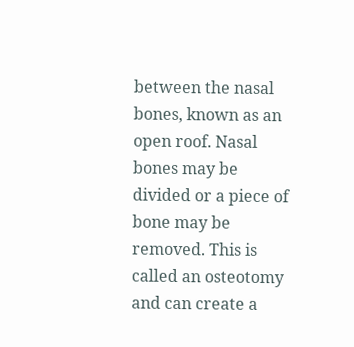between the nasal bones, known as an open roof. Nasal bones may be divided or a piece of bone may be removed. This is called an osteotomy and can create a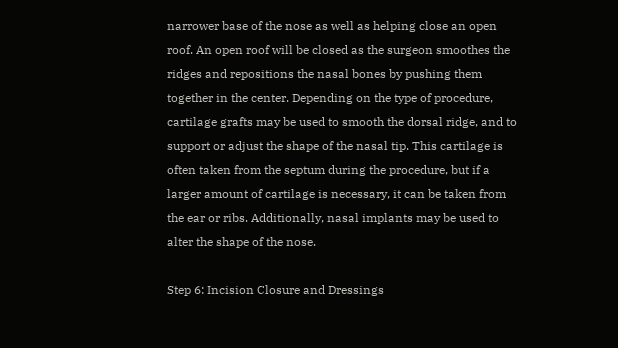narrower base of the nose as well as helping close an open roof. An open roof will be closed as the surgeon smoothes the ridges and repositions the nasal bones by pushing them together in the center. Depending on the type of procedure, cartilage grafts may be used to smooth the dorsal ridge, and to support or adjust the shape of the nasal tip. This cartilage is often taken from the septum during the procedure, but if a larger amount of cartilage is necessary, it can be taken from the ear or ribs. Additionally, nasal implants may be used to alter the shape of the nose.

Step 6: Incision Closure and Dressings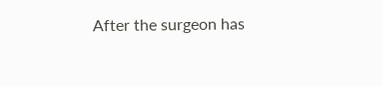After the surgeon has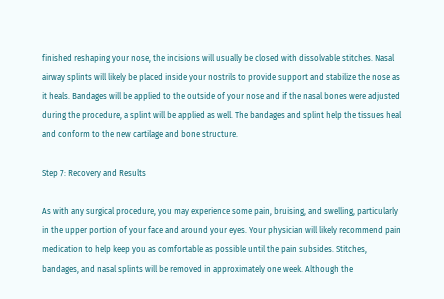finished reshaping your nose, the incisions will usually be closed with dissolvable stitches. Nasal airway splints will likely be placed inside your nostrils to provide support and stabilize the nose as it heals. Bandages will be applied to the outside of your nose and if the nasal bones were adjusted during the procedure, a splint will be applied as well. The bandages and splint help the tissues heal and conform to the new cartilage and bone structure.

Step 7: Recovery and Results

As with any surgical procedure, you may experience some pain, bruising, and swelling, particularly in the upper portion of your face and around your eyes. Your physician will likely recommend pain medication to help keep you as comfortable as possible until the pain subsides. Stitches, bandages, and nasal splints will be removed in approximately one week. Although the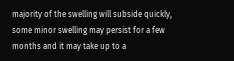majority of the swelling will subside quickly, some minor swelling may persist for a few months and it may take up to a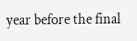year before the final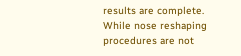results are complete. While nose reshaping procedures are not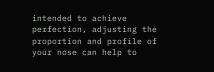intended to achieve perfection, adjusting the proportion and profile of your nose can help to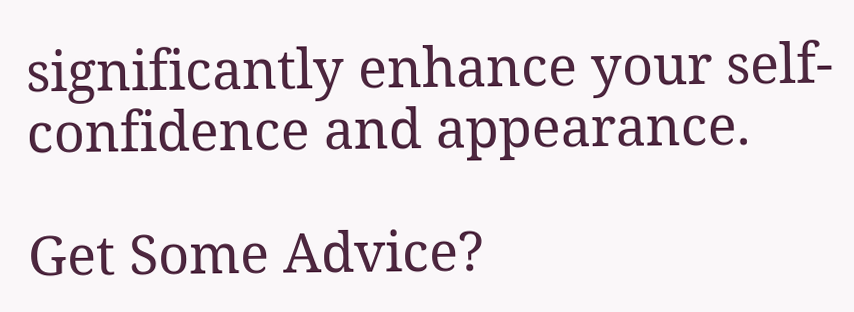significantly enhance your self-confidence and appearance.

Get Some Advice?